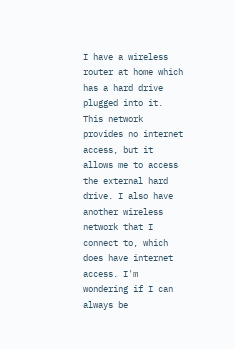I have a wireless router at home which has a hard drive plugged into it. This network provides no internet access, but it allows me to access the external hard drive. I also have another wireless network that I connect to, which does have internet access. I'm wondering if I can always be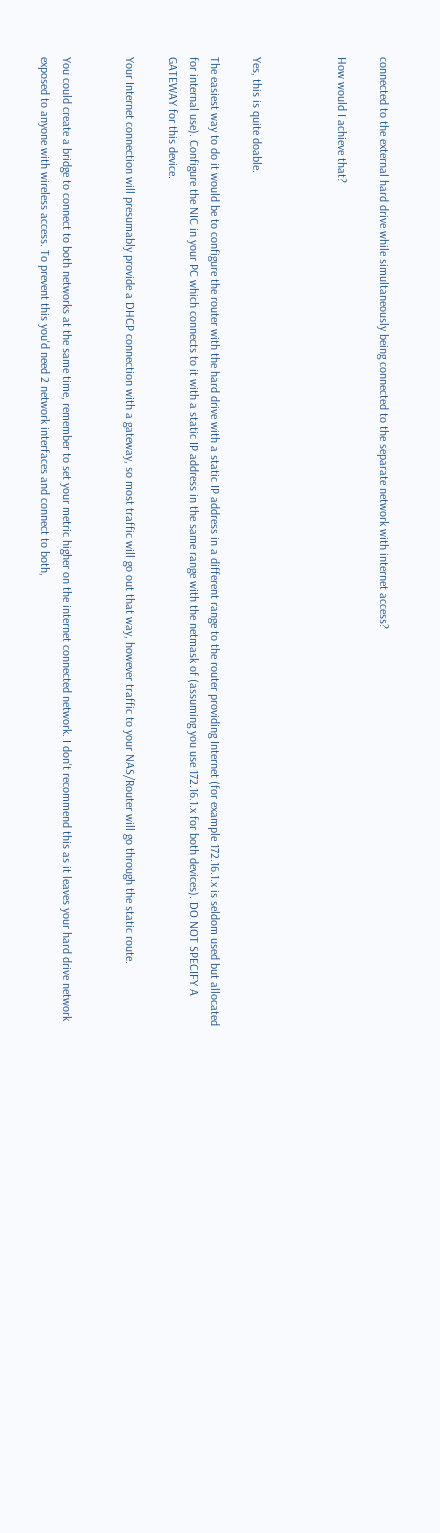connected to the external hard drive while simultaneously being connected to the separate network with internet access?

How would I achieve that?



Yes, this is quite doable.

The easiest way to do it would be to configure the router with the hard drive with a static IP address in a different range to the router providing Internet (for example 172.16.1.x is seldom used but allocated for internal use). Configure the NIC in your PC which connects to it with a static IP address in the same range with the netmask of (assuming you use 172.16.1.x for both devices). DO NOT SPECIFY A GATEWAY for this device.

Your Internet connection will presumably provide a DHCP connection with a gateway, so most traffic will go out that way, however traffic to your NAS/Router will go through the static route.


You could create a bridge to connect to both networks at the same time, remember to set your metric higher on the internet connected network. I don't recommend this as it leaves your hard drive network exposed to anyone with wireless access. To prevent this you'd need 2 network interfaces and connect to both,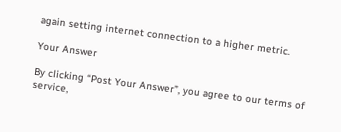again setting internet connection to a higher metric.

Your Answer

By clicking “Post Your Answer”, you agree to our terms of service,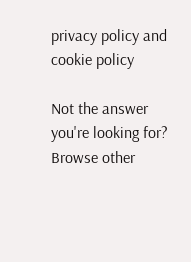privacy policy and cookie policy

Not the answer you're looking for? Browse other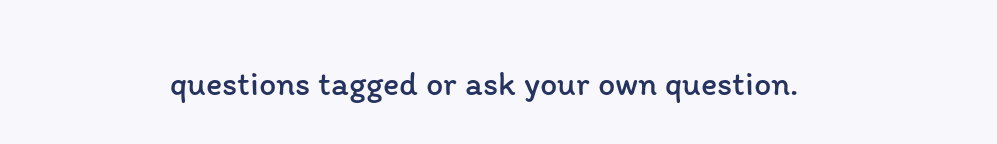questions tagged or ask your own question.